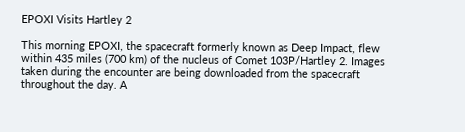EPOXI Visits Hartley 2

This morning EPOXI, the spacecraft formerly known as Deep Impact, flew within 435 miles (700 km) of the nucleus of Comet 103P/Hartley 2. Images taken during the encounter are being downloaded from the spacecraft throughout the day. A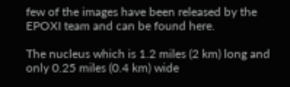few of the images have been released by the EPOXI team and can be found here.

The nucleus which is 1.2 miles (2 km) long and only 0.25 miles (0.4 km) wide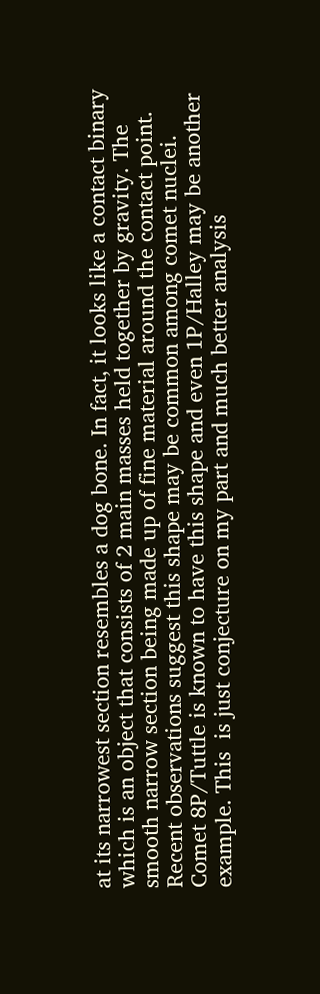at its narrowest section resembles a dog bone. In fact, it looks like a contact binary which is an object that consists of 2 main masses held together by gravity. The smooth narrow section being made up of fine material around the contact point. Recent observations suggest this shape may be common among comet nuclei. Comet 8P/Tuttle is known to have this shape and even 1P/Halley may be another example. This  is just conjecture on my part and much better analysis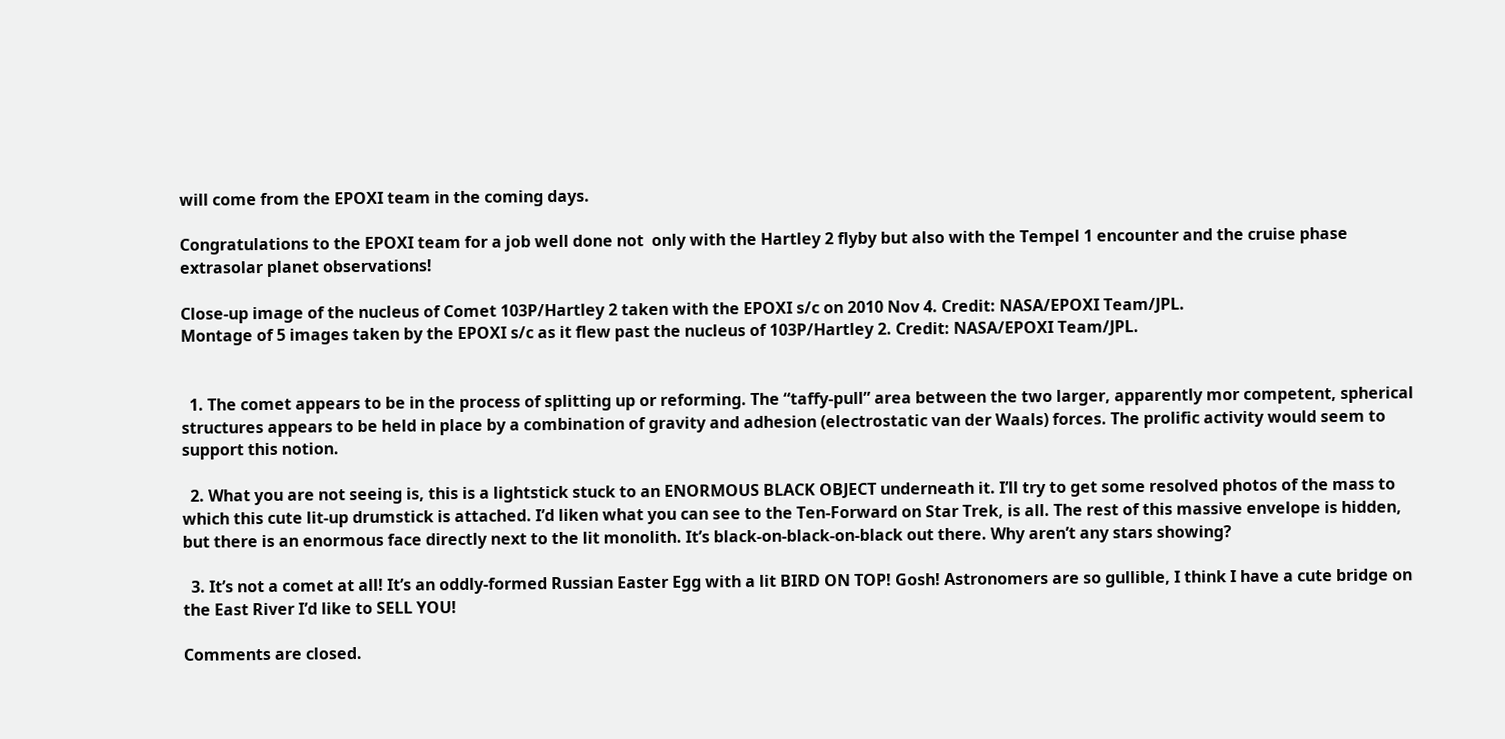will come from the EPOXI team in the coming days.

Congratulations to the EPOXI team for a job well done not  only with the Hartley 2 flyby but also with the Tempel 1 encounter and the cruise phase extrasolar planet observations!

Close-up image of the nucleus of Comet 103P/Hartley 2 taken with the EPOXI s/c on 2010 Nov 4. Credit: NASA/EPOXI Team/JPL.
Montage of 5 images taken by the EPOXI s/c as it flew past the nucleus of 103P/Hartley 2. Credit: NASA/EPOXI Team/JPL.


  1. The comet appears to be in the process of splitting up or reforming. The “taffy-pull” area between the two larger, apparently mor competent, spherical structures appears to be held in place by a combination of gravity and adhesion (electrostatic van der Waals) forces. The prolific activity would seem to support this notion.

  2. What you are not seeing is, this is a lightstick stuck to an ENORMOUS BLACK OBJECT underneath it. I’ll try to get some resolved photos of the mass to which this cute lit-up drumstick is attached. I’d liken what you can see to the Ten-Forward on Star Trek, is all. The rest of this massive envelope is hidden, but there is an enormous face directly next to the lit monolith. It’s black-on-black-on-black out there. Why aren’t any stars showing?

  3. It’s not a comet at all! It’s an oddly-formed Russian Easter Egg with a lit BIRD ON TOP! Gosh! Astronomers are so gullible, I think I have a cute bridge on the East River I’d like to SELL YOU!

Comments are closed.